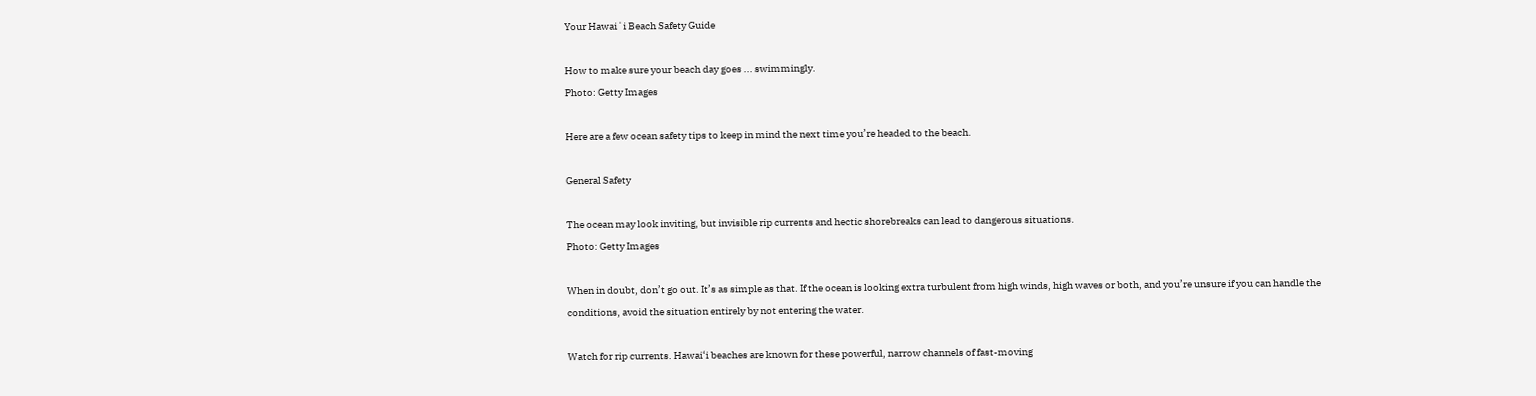Your Hawaiʻi Beach Safety Guide

How to make sure your beach day goes ... swimmingly.
Photo: Getty Images

Here are a few ocean safety tips to keep in mind the next time you’re headed to the beach.

General Safety

The ocean may look inviting, but invisible rip currents and hectic shorebreaks can lead to dangerous situations.
Photo: Getty Images

When in doubt, don’t go out. It’s as simple as that. If the ocean is looking extra turbulent from high winds, high waves or both, and you’re unsure if you can handle the conditions, avoid the situation entirely by not entering the water.

Watch for rip currents. Hawai‘i beaches are known for these powerful, narrow channels of fast-moving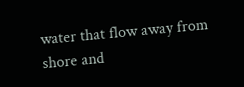water that flow away from shore and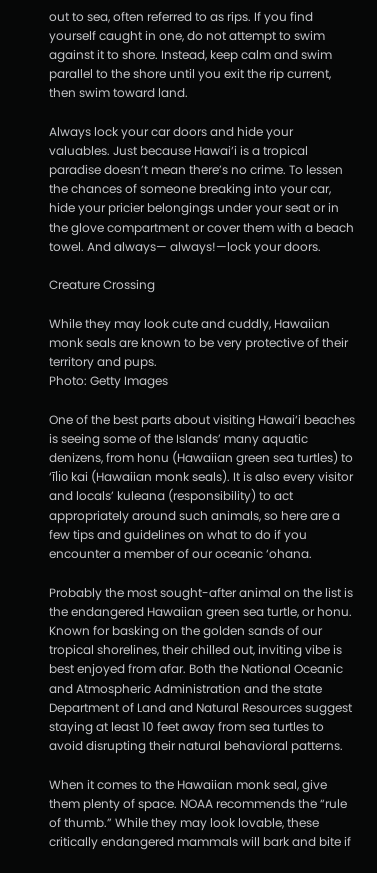out to sea, often referred to as rips. If you find yourself caught in one, do not attempt to swim against it to shore. Instead, keep calm and swim parallel to the shore until you exit the rip current, then swim toward land.

Always lock your car doors and hide your valuables. Just because Hawai‘i is a tropical paradise doesn’t mean there’s no crime. To lessen the chances of someone breaking into your car, hide your pricier belongings under your seat or in the glove compartment or cover them with a beach towel. And always— always!—lock your doors.

Creature Crossing

While they may look cute and cuddly, Hawaiian monk seals are known to be very protective of their territory and pups.
Photo: Getty Images

One of the best parts about visiting Hawai‘i beaches is seeing some of the Islands’ many aquatic denizens, from honu (Hawaiian green sea turtles) to ‘īlio kai (Hawaiian monk seals). It is also every visitor and locals’ kuleana (responsibility) to act appropriately around such animals, so here are a few tips and guidelines on what to do if you encounter a member of our oceanic ‘ohana.

Probably the most sought-after animal on the list is the endangered Hawaiian green sea turtle, or honu. Known for basking on the golden sands of our tropical shorelines, their chilled out, inviting vibe is best enjoyed from afar. Both the National Oceanic and Atmospheric Administration and the state Department of Land and Natural Resources suggest staying at least 10 feet away from sea turtles to avoid disrupting their natural behavioral patterns.

When it comes to the Hawaiian monk seal, give them plenty of space. NOAA recommends the “rule of thumb.” While they may look lovable, these critically endangered mammals will bark and bite if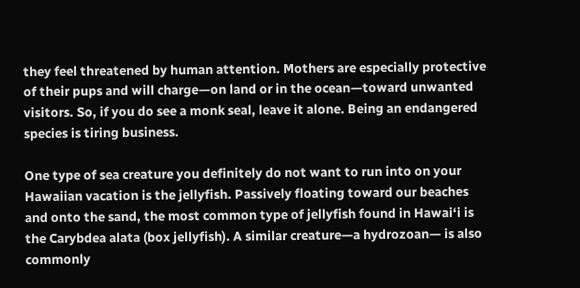they feel threatened by human attention. Mothers are especially protective of their pups and will charge—on land or in the ocean—toward unwanted visitors. So, if you do see a monk seal, leave it alone. Being an endangered species is tiring business.

One type of sea creature you definitely do not want to run into on your Hawaiian vacation is the jellyfish. Passively floating toward our beaches and onto the sand, the most common type of jellyfish found in Hawai‘i is the Carybdea alata (box jellyfish). A similar creature—a hydrozoan— is also commonly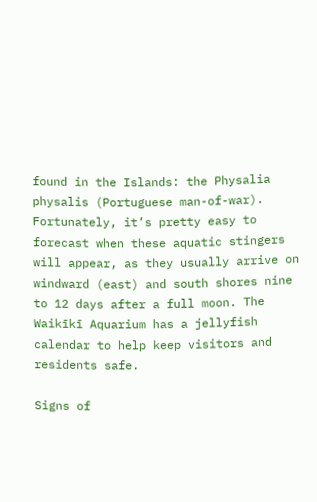found in the Islands: the Physalia physalis (Portuguese man-of-war). Fortunately, it’s pretty easy to forecast when these aquatic stingers will appear, as they usually arrive on windward (east) and south shores nine to 12 days after a full moon. The Waikīkī Aquarium has a jellyfish calendar to help keep visitors and residents safe.

Signs of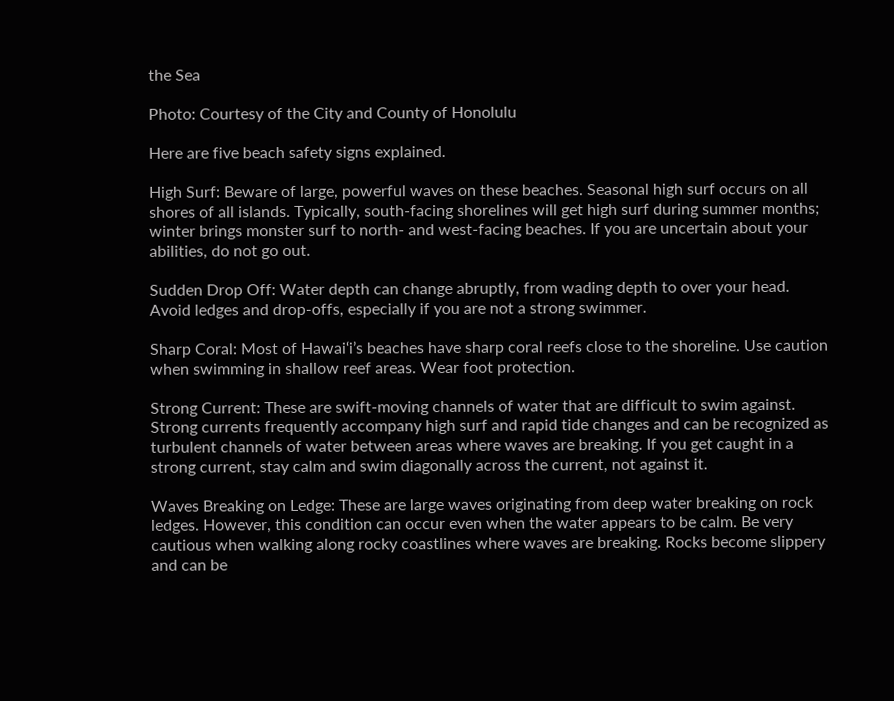the Sea

Photo: Courtesy of the City and County of Honolulu

Here are five beach safety signs explained.

High Surf: Beware of large, powerful waves on these beaches. Seasonal high surf occurs on all shores of all islands. Typically, south-facing shorelines will get high surf during summer months; winter brings monster surf to north- and west-facing beaches. If you are uncertain about your abilities, do not go out.

Sudden Drop Off: Water depth can change abruptly, from wading depth to over your head. Avoid ledges and drop-offs, especially if you are not a strong swimmer.

Sharp Coral: Most of Hawai‘i’s beaches have sharp coral reefs close to the shoreline. Use caution when swimming in shallow reef areas. Wear foot protection.

Strong Current: These are swift-moving channels of water that are difficult to swim against. Strong currents frequently accompany high surf and rapid tide changes and can be recognized as turbulent channels of water between areas where waves are breaking. If you get caught in a strong current, stay calm and swim diagonally across the current, not against it.

Waves Breaking on Ledge: These are large waves originating from deep water breaking on rock ledges. However, this condition can occur even when the water appears to be calm. Be very cautious when walking along rocky coastlines where waves are breaking. Rocks become slippery and can be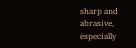sharp and abrasive, especially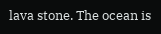lava stone. The ocean is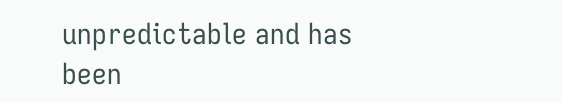unpredictable and has been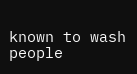known to wash people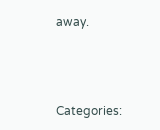away.



Categories: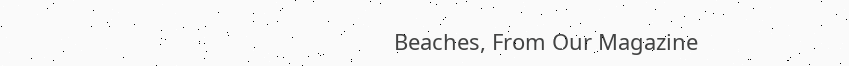Beaches, From Our Magazine